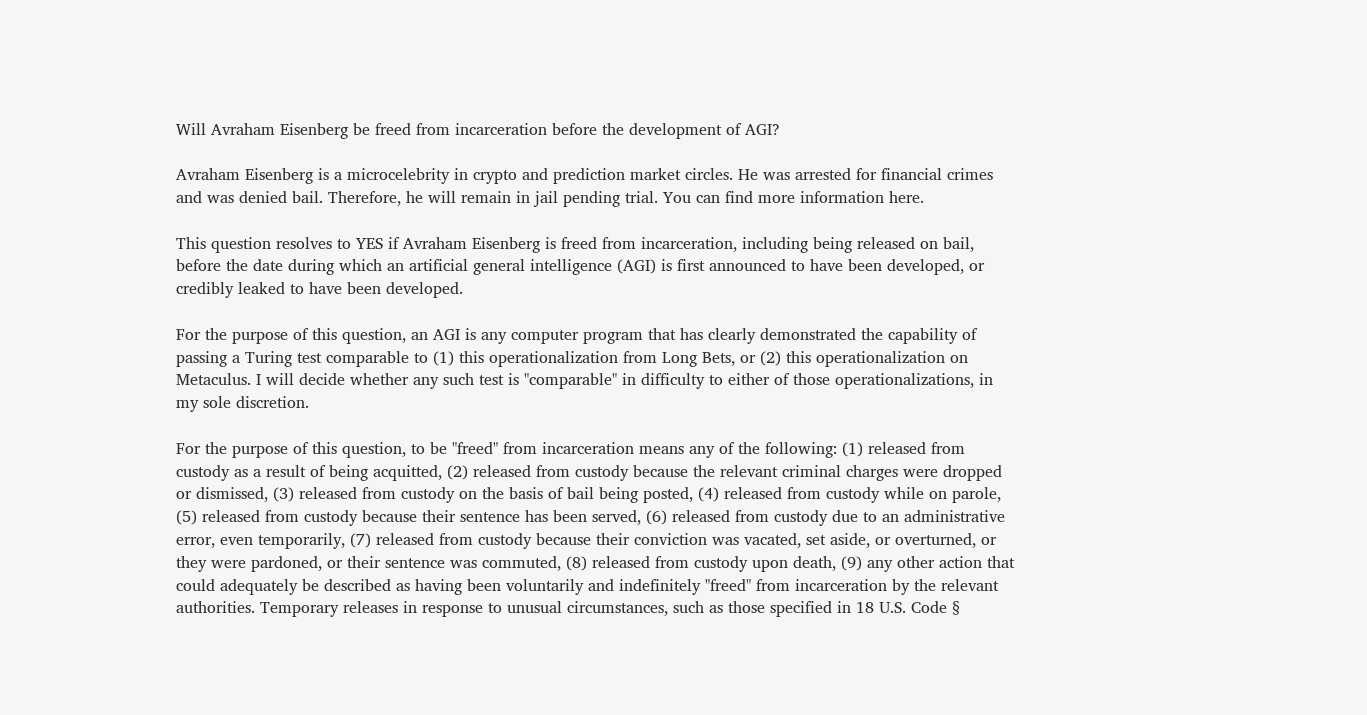Will Avraham Eisenberg be freed from incarceration before the development of AGI?

Avraham Eisenberg is a microcelebrity in crypto and prediction market circles. He was arrested for financial crimes and was denied bail. Therefore, he will remain in jail pending trial. You can find more information here.

This question resolves to YES if Avraham Eisenberg is freed from incarceration, including being released on bail, before the date during which an artificial general intelligence (AGI) is first announced to have been developed, or credibly leaked to have been developed.

For the purpose of this question, an AGI is any computer program that has clearly demonstrated the capability of passing a Turing test comparable to (1) this operationalization from Long Bets, or (2) this operationalization on Metaculus. I will decide whether any such test is "comparable" in difficulty to either of those operationalizations, in my sole discretion.

For the purpose of this question, to be "freed" from incarceration means any of the following: (1) released from custody as a result of being acquitted, (2) released from custody because the relevant criminal charges were dropped or dismissed, (3) released from custody on the basis of bail being posted, (4) released from custody while on parole, (5) released from custody because their sentence has been served, (6) released from custody due to an administrative error, even temporarily, (7) released from custody because their conviction was vacated, set aside, or overturned, or they were pardoned, or their sentence was commuted, (8) released from custody upon death, (9) any other action that could adequately be described as having been voluntarily and indefinitely "freed" from incarceration by the relevant authorities. Temporary releases in response to unusual circumstances, such as those specified in 18 U.S. Code §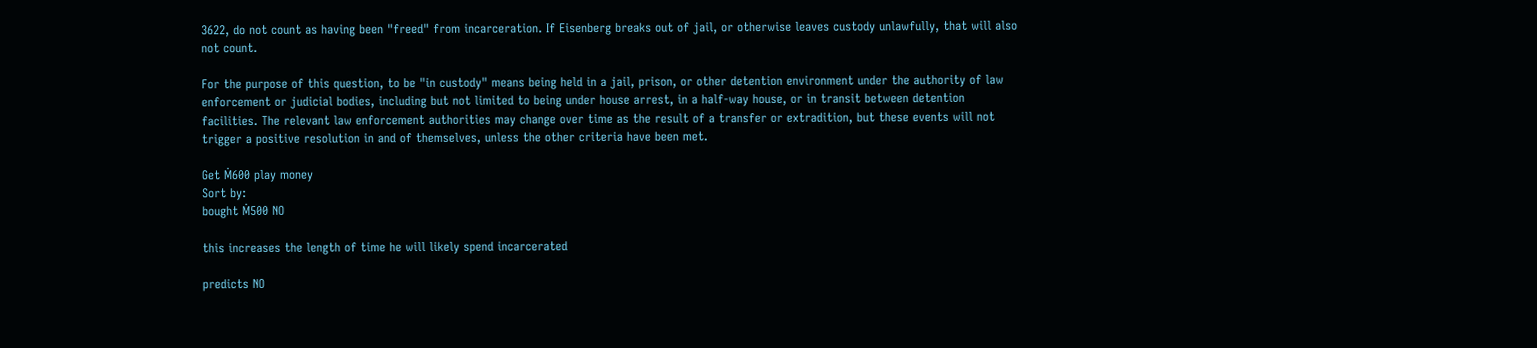3622, do not count as having been "freed" from incarceration. If Eisenberg breaks out of jail, or otherwise leaves custody unlawfully, that will also not count.

For the purpose of this question, to be "in custody" means being held in a jail, prison, or other detention environment under the authority of law enforcement or judicial bodies, including but not limited to being under house arrest, in a half-way house, or in transit between detention facilities. The relevant law enforcement authorities may change over time as the result of a transfer or extradition, but these events will not trigger a positive resolution in and of themselves, unless the other criteria have been met.

Get Ṁ600 play money
Sort by:
bought Ṁ500 NO

this increases the length of time he will likely spend incarcerated

predicts NO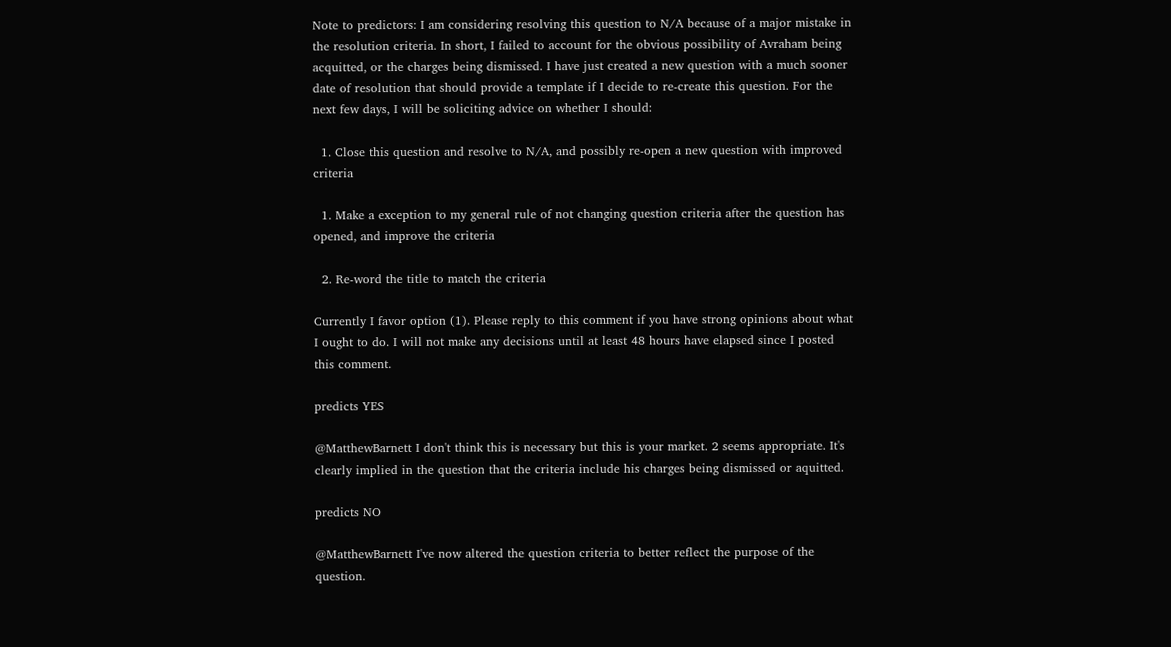Note to predictors: I am considering resolving this question to N/A because of a major mistake in the resolution criteria. In short, I failed to account for the obvious possibility of Avraham being acquitted, or the charges being dismissed. I have just created a new question with a much sooner date of resolution that should provide a template if I decide to re-create this question. For the next few days, I will be soliciting advice on whether I should:

  1. Close this question and resolve to N/A, and possibly re-open a new question with improved criteria

  1. Make a exception to my general rule of not changing question criteria after the question has opened, and improve the criteria

  2. Re-word the title to match the criteria

Currently I favor option (1). Please reply to this comment if you have strong opinions about what I ought to do. I will not make any decisions until at least 48 hours have elapsed since I posted this comment.

predicts YES

@MatthewBarnett I don't think this is necessary but this is your market. 2 seems appropriate. It's clearly implied in the question that the criteria include his charges being dismissed or aquitted.

predicts NO

@MatthewBarnett I've now altered the question criteria to better reflect the purpose of the question.